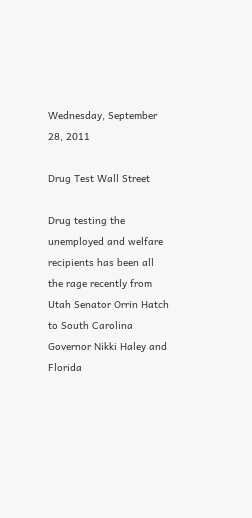Wednesday, September 28, 2011

Drug Test Wall Street

Drug testing the unemployed and welfare recipients has been all the rage recently from Utah Senator Orrin Hatch to South Carolina Governor Nikki Haley and Florida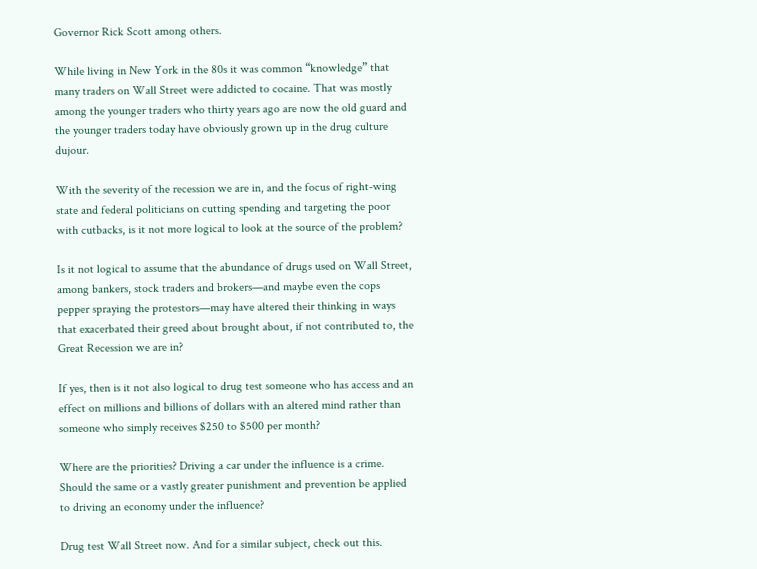Governor Rick Scott among others.

While living in New York in the 80s it was common “knowledge” that many traders on Wall Street were addicted to cocaine. That was mostly among the younger traders who thirty years ago are now the old guard and the younger traders today have obviously grown up in the drug culture dujour.

With the severity of the recession we are in, and the focus of right-wing state and federal politicians on cutting spending and targeting the poor with cutbacks, is it not more logical to look at the source of the problem?

Is it not logical to assume that the abundance of drugs used on Wall Street, among bankers, stock traders and brokers—and maybe even the cops pepper spraying the protestors—may have altered their thinking in ways that exacerbated their greed about brought about, if not contributed to, the Great Recession we are in?

If yes, then is it not also logical to drug test someone who has access and an effect on millions and billions of dollars with an altered mind rather than someone who simply receives $250 to $500 per month?

Where are the priorities? Driving a car under the influence is a crime. Should the same or a vastly greater punishment and prevention be applied to driving an economy under the influence?

Drug test Wall Street now. And for a similar subject, check out this.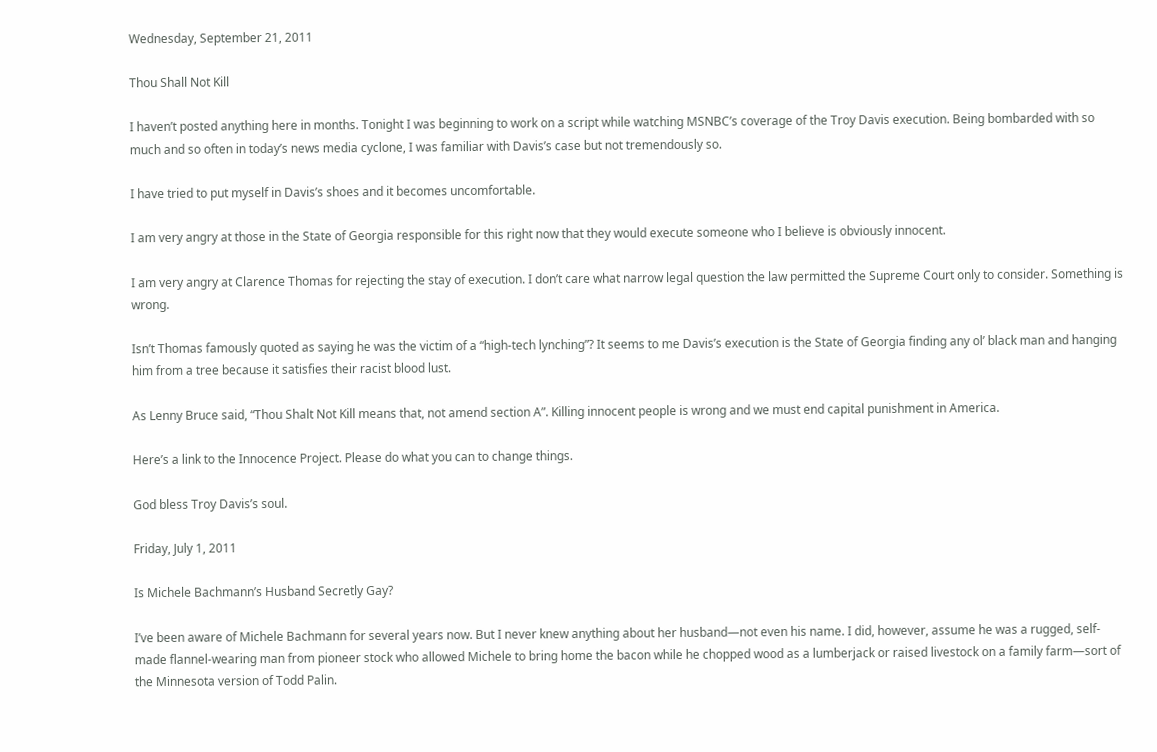Wednesday, September 21, 2011

Thou Shall Not Kill

I haven’t posted anything here in months. Tonight I was beginning to work on a script while watching MSNBC’s coverage of the Troy Davis execution. Being bombarded with so much and so often in today’s news media cyclone, I was familiar with Davis’s case but not tremendously so.

I have tried to put myself in Davis’s shoes and it becomes uncomfortable.

I am very angry at those in the State of Georgia responsible for this right now that they would execute someone who I believe is obviously innocent.

I am very angry at Clarence Thomas for rejecting the stay of execution. I don’t care what narrow legal question the law permitted the Supreme Court only to consider. Something is wrong.

Isn’t Thomas famously quoted as saying he was the victim of a “high-tech lynching”? It seems to me Davis’s execution is the State of Georgia finding any ol’ black man and hanging him from a tree because it satisfies their racist blood lust.

As Lenny Bruce said, “Thou Shalt Not Kill means that, not amend section A”. Killing innocent people is wrong and we must end capital punishment in America.

Here’s a link to the Innocence Project. Please do what you can to change things.

God bless Troy Davis’s soul.

Friday, July 1, 2011

Is Michele Bachmann’s Husband Secretly Gay?

I’ve been aware of Michele Bachmann for several years now. But I never knew anything about her husband—not even his name. I did, however, assume he was a rugged, self-made flannel-wearing man from pioneer stock who allowed Michele to bring home the bacon while he chopped wood as a lumberjack or raised livestock on a family farm—sort of the Minnesota version of Todd Palin.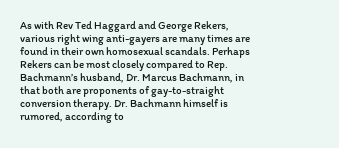As with Rev Ted Haggard and George Rekers, various right wing anti-gayers are many times are found in their own homosexual scandals. Perhaps Rekers can be most closely compared to Rep. Bachmann’s husband, Dr. Marcus Bachmann, in that both are proponents of gay-to-straight conversion therapy. Dr. Bachmann himself is rumored, according to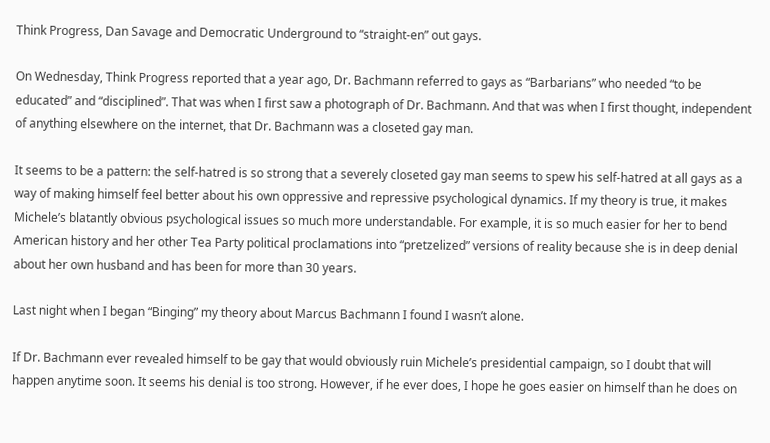Think Progress, Dan Savage and Democratic Underground to “straight-en” out gays.

On Wednesday, Think Progress reported that a year ago, Dr. Bachmann referred to gays as “Barbarians” who needed “to be educated” and “disciplined”. That was when I first saw a photograph of Dr. Bachmann. And that was when I first thought, independent of anything elsewhere on the internet, that Dr. Bachmann was a closeted gay man.

It seems to be a pattern: the self-hatred is so strong that a severely closeted gay man seems to spew his self-hatred at all gays as a way of making himself feel better about his own oppressive and repressive psychological dynamics. If my theory is true, it makes Michele’s blatantly obvious psychological issues so much more understandable. For example, it is so much easier for her to bend American history and her other Tea Party political proclamations into “pretzelized” versions of reality because she is in deep denial about her own husband and has been for more than 30 years.

Last night when I began “Binging” my theory about Marcus Bachmann I found I wasn’t alone.

If Dr. Bachmann ever revealed himself to be gay that would obviously ruin Michele’s presidential campaign, so I doubt that will happen anytime soon. It seems his denial is too strong. However, if he ever does, I hope he goes easier on himself than he does on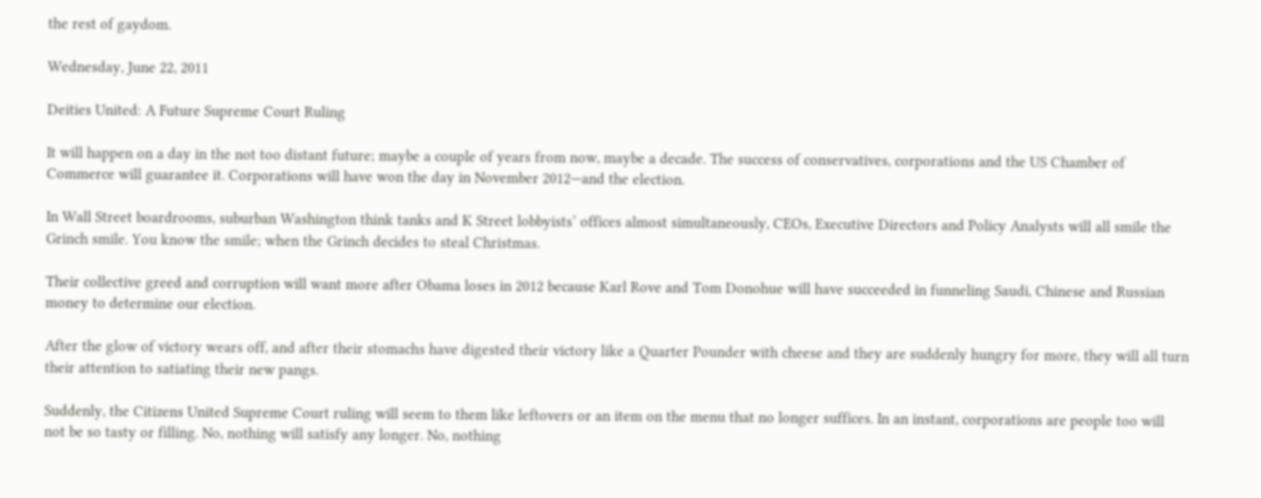the rest of gaydom.

Wednesday, June 22, 2011

Deities United: A Future Supreme Court Ruling

It will happen on a day in the not too distant future; maybe a couple of years from now, maybe a decade. The success of conservatives, corporations and the US Chamber of Commerce will guarantee it. Corporations will have won the day in November 2012—and the election.

In Wall Street boardrooms, suburban Washington think tanks and K Street lobbyists’ offices almost simultaneously, CEOs, Executive Directors and Policy Analysts will all smile the Grinch smile. You know the smile; when the Grinch decides to steal Christmas.

Their collective greed and corruption will want more after Obama loses in 2012 because Karl Rove and Tom Donohue will have succeeded in funneling Saudi, Chinese and Russian money to determine our election.

After the glow of victory wears off, and after their stomachs have digested their victory like a Quarter Pounder with cheese and they are suddenly hungry for more, they will all turn their attention to satiating their new pangs.

Suddenly, the Citizens United Supreme Court ruling will seem to them like leftovers or an item on the menu that no longer suffices. In an instant, corporations are people too will not be so tasty or filling. No, nothing will satisfy any longer. No, nothing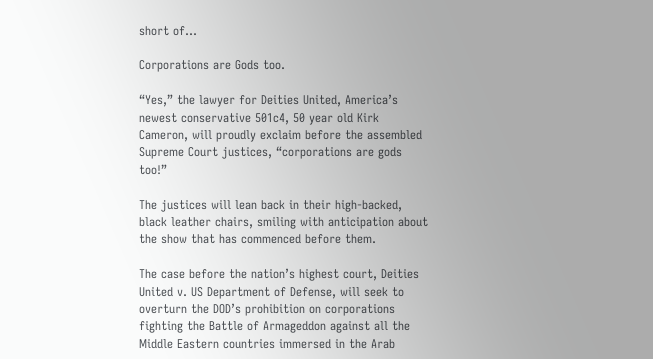short of…

Corporations are Gods too.

“Yes,” the lawyer for Deities United, America’s newest conservative 501c4, 50 year old Kirk Cameron, will proudly exclaim before the assembled Supreme Court justices, “corporations are gods too!”

The justices will lean back in their high-backed, black leather chairs, smiling with anticipation about the show that has commenced before them.

The case before the nation’s highest court, Deities United v. US Department of Defense, will seek to overturn the DOD’s prohibition on corporations fighting the Battle of Armageddon against all the Middle Eastern countries immersed in the Arab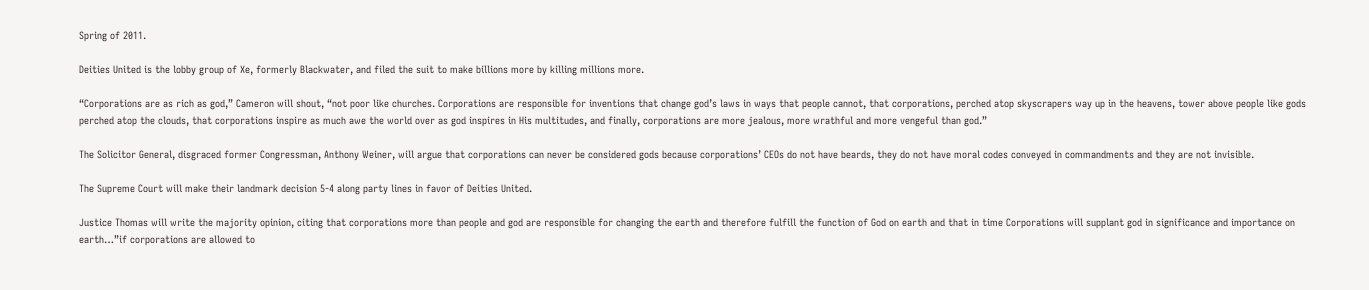Spring of 2011.

Deities United is the lobby group of Xe, formerly Blackwater, and filed the suit to make billions more by killing millions more.

“Corporations are as rich as god,” Cameron will shout, “not poor like churches. Corporations are responsible for inventions that change god’s laws in ways that people cannot, that corporations, perched atop skyscrapers way up in the heavens, tower above people like gods perched atop the clouds, that corporations inspire as much awe the world over as god inspires in His multitudes, and finally, corporations are more jealous, more wrathful and more vengeful than god.”

The Solicitor General, disgraced former Congressman, Anthony Weiner, will argue that corporations can never be considered gods because corporations’ CEOs do not have beards, they do not have moral codes conveyed in commandments and they are not invisible.

The Supreme Court will make their landmark decision 5-4 along party lines in favor of Deities United.

Justice Thomas will write the majority opinion, citing that corporations more than people and god are responsible for changing the earth and therefore fulfill the function of God on earth and that in time Corporations will supplant god in significance and importance on earth…”if corporations are allowed to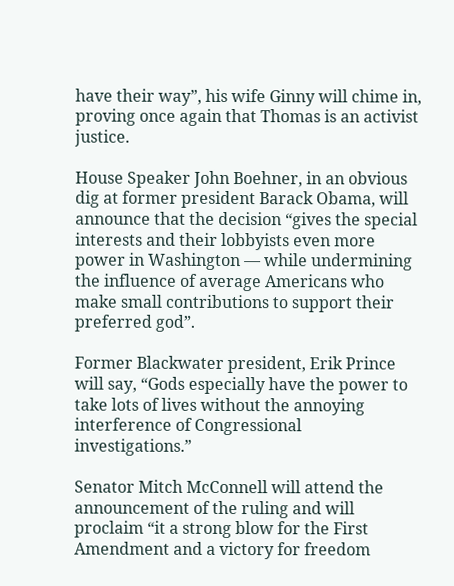have their way”, his wife Ginny will chime in, proving once again that Thomas is an activist justice.

House Speaker John Boehner, in an obvious dig at former president Barack Obama, will announce that the decision “gives the special interests and their lobbyists even more power in Washington — while undermining the influence of average Americans who make small contributions to support their preferred god”.

Former Blackwater president, Erik Prince will say, “Gods especially have the power to take lots of lives without the annoying interference of Congressional investigations.”

Senator Mitch McConnell will attend the announcement of the ruling and will proclaim “it a strong blow for the First Amendment and a victory for freedom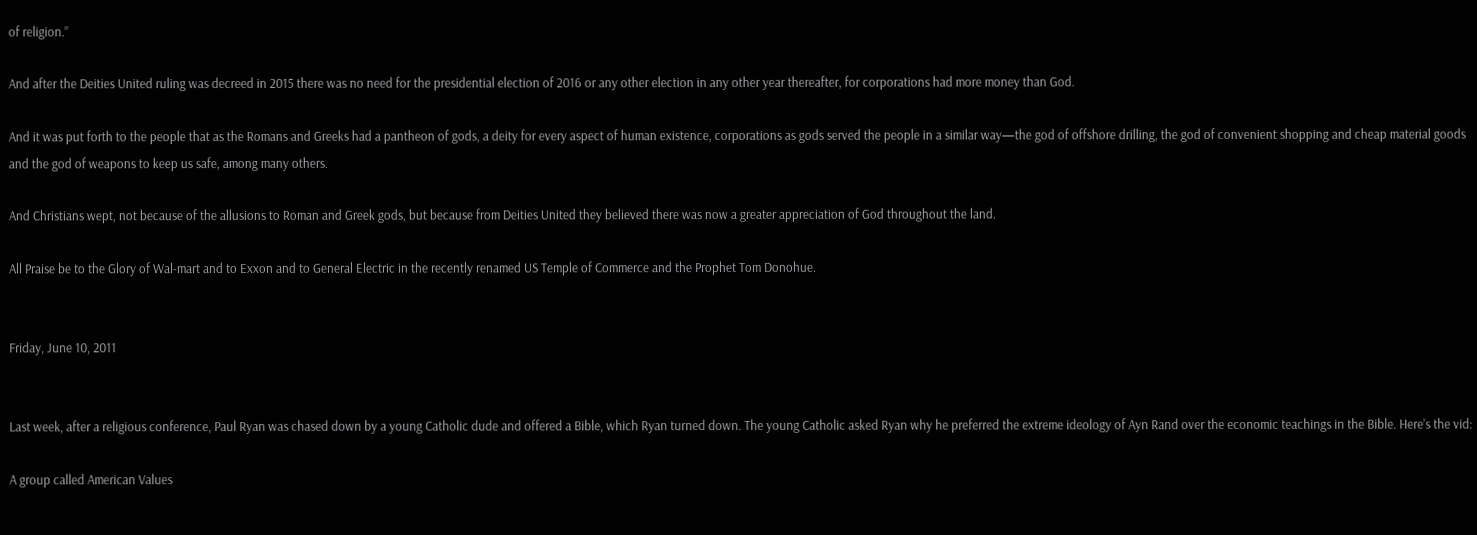of religion.”

And after the Deities United ruling was decreed in 2015 there was no need for the presidential election of 2016 or any other election in any other year thereafter, for corporations had more money than God.

And it was put forth to the people that as the Romans and Greeks had a pantheon of gods, a deity for every aspect of human existence, corporations as gods served the people in a similar way—the god of offshore drilling, the god of convenient shopping and cheap material goods and the god of weapons to keep us safe, among many others.

And Christians wept, not because of the allusions to Roman and Greek gods, but because from Deities United they believed there was now a greater appreciation of God throughout the land.

All Praise be to the Glory of Wal-mart and to Exxon and to General Electric in the recently renamed US Temple of Commerce and the Prophet Tom Donohue.


Friday, June 10, 2011


Last week, after a religious conference, Paul Ryan was chased down by a young Catholic dude and offered a Bible, which Ryan turned down. The young Catholic asked Ryan why he preferred the extreme ideology of Ayn Rand over the economic teachings in the Bible. Here’s the vid:

A group called American Values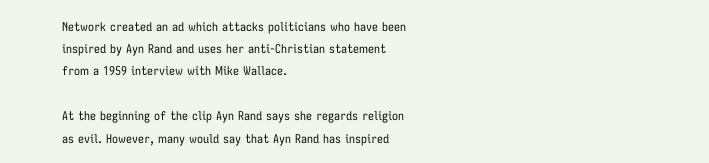Network created an ad which attacks politicians who have been inspired by Ayn Rand and uses her anti-Christian statement from a 1959 interview with Mike Wallace.

At the beginning of the clip Ayn Rand says she regards religion as evil. However, many would say that Ayn Rand has inspired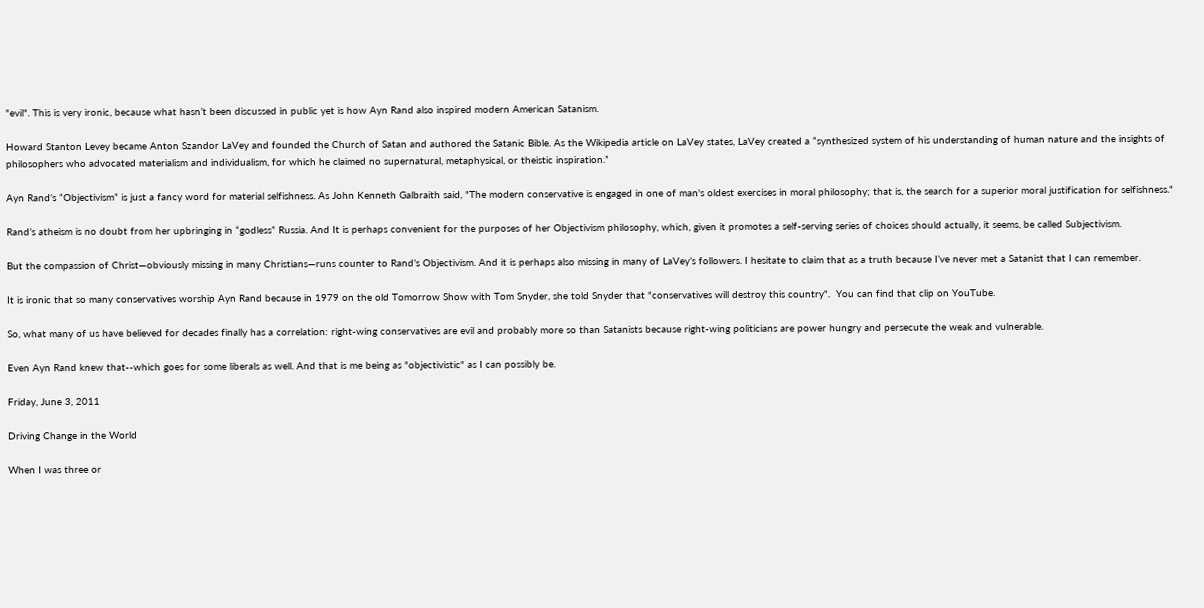"evil". This is very ironic, because what hasn’t been discussed in public yet is how Ayn Rand also inspired modern American Satanism.

Howard Stanton Levey became Anton Szandor LaVey and founded the Church of Satan and authored the Satanic Bible. As the Wikipedia article on LaVey states, LaVey created a “synthesized system of his understanding of human nature and the insights of philosophers who advocated materialism and individualism, for which he claimed no supernatural, metaphysical, or theistic inspiration.”

Ayn Rand’s “Objectivism” is just a fancy word for material selfishness. As John Kenneth Galbraith said, "The modern conservative is engaged in one of man's oldest exercises in moral philosophy; that is, the search for a superior moral justification for selfishness."

Rand’s atheism is no doubt from her upbringing in “godless” Russia. And It is perhaps convenient for the purposes of her Objectivism philosophy, which, given it promotes a self-serving series of choices should actually, it seems, be called Subjectivism.

But the compassion of Christ—obviously missing in many Christians—runs counter to Rand’s Objectivism. And it is perhaps also missing in many of LaVey’s followers. I hesitate to claim that as a truth because I’ve never met a Satanist that I can remember.

It is ironic that so many conservatives worship Ayn Rand because in 1979 on the old Tomorrow Show with Tom Snyder, she told Snyder that "conservatives will destroy this country".  You can find that clip on YouTube.

So, what many of us have believed for decades finally has a correlation: right-wing conservatives are evil and probably more so than Satanists because right-wing politicians are power hungry and persecute the weak and vulnerable.

Even Ayn Rand knew that--which goes for some liberals as well. And that is me being as "objectivistic" as I can possibly be.

Friday, June 3, 2011

Driving Change in the World

When I was three or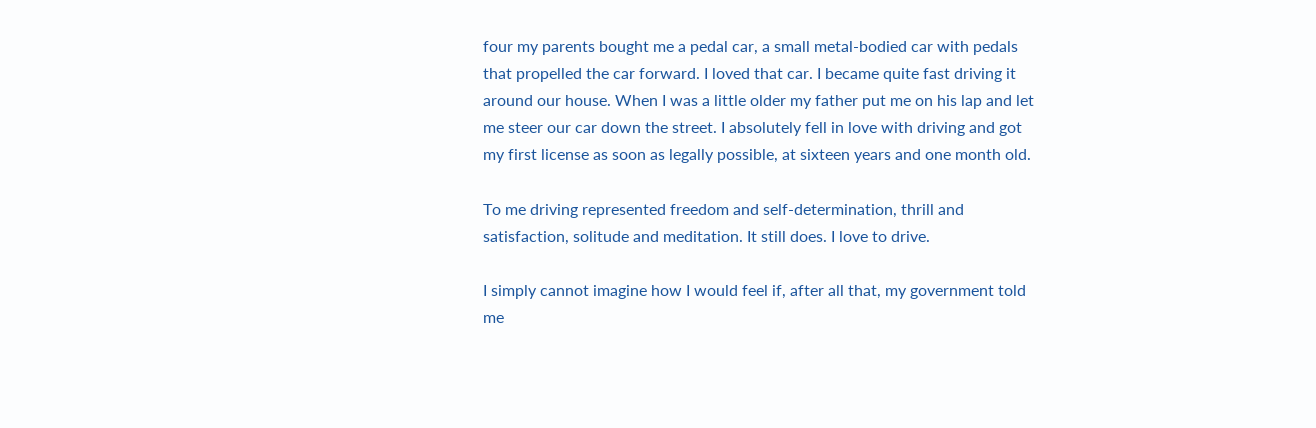four my parents bought me a pedal car, a small metal-bodied car with pedals that propelled the car forward. I loved that car. I became quite fast driving it around our house. When I was a little older my father put me on his lap and let me steer our car down the street. I absolutely fell in love with driving and got my first license as soon as legally possible, at sixteen years and one month old.

To me driving represented freedom and self-determination, thrill and satisfaction, solitude and meditation. It still does. I love to drive.

I simply cannot imagine how I would feel if, after all that, my government told me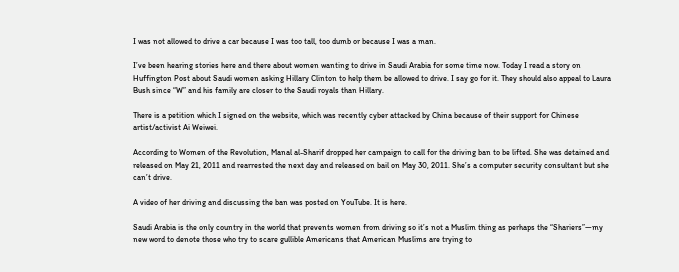I was not allowed to drive a car because I was too tall, too dumb or because I was a man.

I’ve been hearing stories here and there about women wanting to drive in Saudi Arabia for some time now. Today I read a story on Huffington Post about Saudi women asking Hillary Clinton to help them be allowed to drive. I say go for it. They should also appeal to Laura Bush since “W” and his family are closer to the Saudi royals than Hillary.

There is a petition which I signed on the website, which was recently cyber attacked by China because of their support for Chinese artist/activist Ai Weiwei.

According to Women of the Revolution, Manal al-Sharif dropped her campaign to call for the driving ban to be lifted. She was detained and released on May 21, 2011 and rearrested the next day and released on bail on May 30, 2011. She’s a computer security consultant but she can’t drive.

A video of her driving and discussing the ban was posted on YouTube. It is here.

Saudi Arabia is the only country in the world that prevents women from driving so it’s not a Muslim thing as perhaps the “Shariers”—my new word to denote those who try to scare gullible Americans that American Muslims are trying to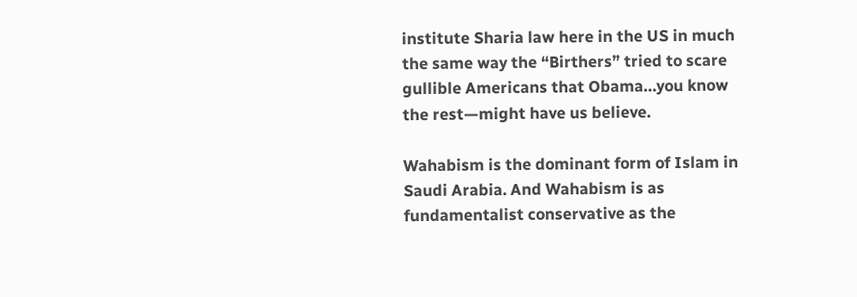institute Sharia law here in the US in much the same way the “Birthers” tried to scare gullible Americans that Obama…you know the rest—might have us believe.

Wahabism is the dominant form of Islam in Saudi Arabia. And Wahabism is as fundamentalist conservative as the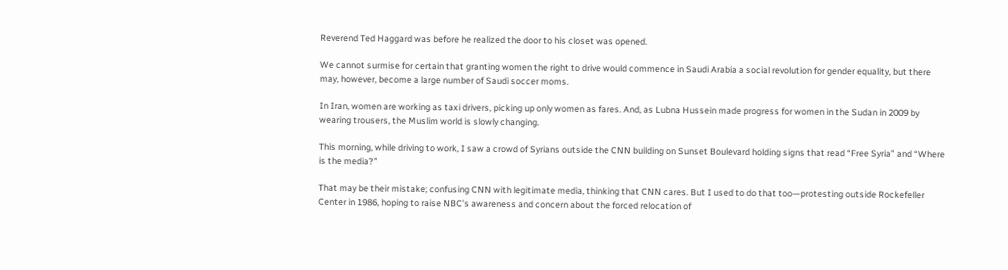Reverend Ted Haggard was before he realized the door to his closet was opened.

We cannot surmise for certain that granting women the right to drive would commence in Saudi Arabia a social revolution for gender equality, but there may, however, become a large number of Saudi soccer moms.

In Iran, women are working as taxi drivers, picking up only women as fares. And, as Lubna Hussein made progress for women in the Sudan in 2009 by wearing trousers, the Muslim world is slowly changing.

This morning, while driving to work, I saw a crowd of Syrians outside the CNN building on Sunset Boulevard holding signs that read “Free Syria” and “Where is the media?”

That may be their mistake; confusing CNN with legitimate media, thinking that CNN cares. But I used to do that too—protesting outside Rockefeller Center in 1986, hoping to raise NBC’s awareness and concern about the forced relocation of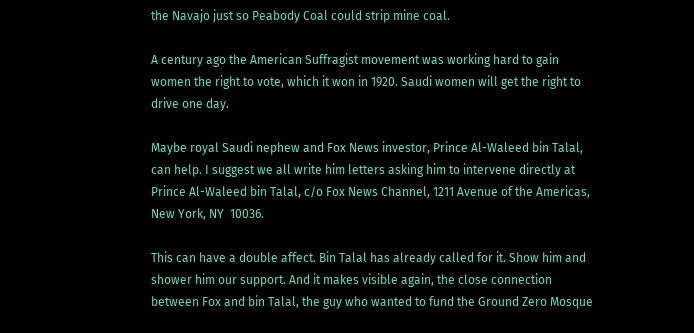the Navajo just so Peabody Coal could strip mine coal.

A century ago the American Suffragist movement was working hard to gain women the right to vote, which it won in 1920. Saudi women will get the right to drive one day.

Maybe royal Saudi nephew and Fox News investor, Prince Al-Waleed bin Talal, can help. I suggest we all write him letters asking him to intervene directly at Prince Al-Waleed bin Talal, c/o Fox News Channel, 1211 Avenue of the Americas, New York, NY  10036.

This can have a double affect. Bin Talal has already called for it. Show him and shower him our support. And it makes visible again, the close connection between Fox and bin Talal, the guy who wanted to fund the Ground Zero Mosque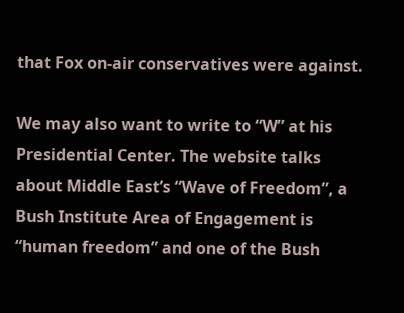that Fox on-air conservatives were against.

We may also want to write to “W” at his Presidential Center. The website talks about Middle East’s “Wave of Freedom”, a Bush Institute Area of Engagement is “human freedom” and one of the Bush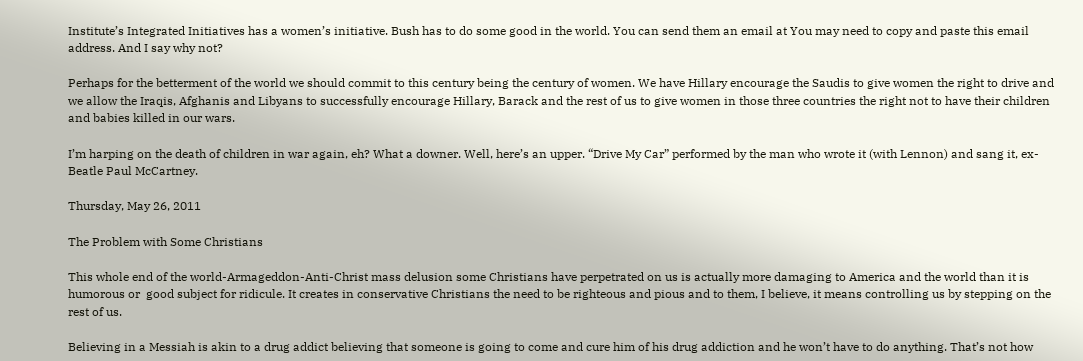Institute’s Integrated Initiatives has a women’s initiative. Bush has to do some good in the world. You can send them an email at You may need to copy and paste this email address. And I say why not?

Perhaps for the betterment of the world we should commit to this century being the century of women. We have Hillary encourage the Saudis to give women the right to drive and we allow the Iraqis, Afghanis and Libyans to successfully encourage Hillary, Barack and the rest of us to give women in those three countries the right not to have their children and babies killed in our wars.

I’m harping on the death of children in war again, eh? What a downer. Well, here’s an upper. “Drive My Car” performed by the man who wrote it (with Lennon) and sang it, ex-Beatle Paul McCartney.

Thursday, May 26, 2011

The Problem with Some Christians

This whole end of the world-Armageddon-Anti-Christ mass delusion some Christians have perpetrated on us is actually more damaging to America and the world than it is humorous or  good subject for ridicule. It creates in conservative Christians the need to be righteous and pious and to them, I believe, it means controlling us by stepping on the rest of us.

Believing in a Messiah is akin to a drug addict believing that someone is going to come and cure him of his drug addiction and he won’t have to do anything. That’s not how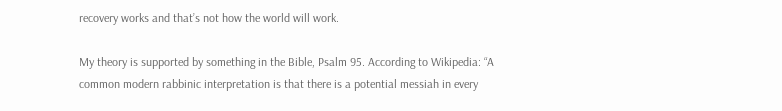recovery works and that’s not how the world will work.

My theory is supported by something in the Bible, Psalm 95. According to Wikipedia: “A common modern rabbinic interpretation is that there is a potential messiah in every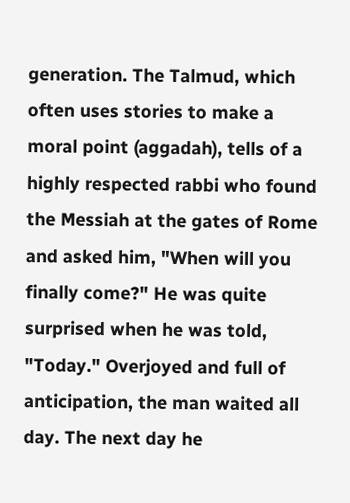generation. The Talmud, which often uses stories to make a moral point (aggadah), tells of a highly respected rabbi who found the Messiah at the gates of Rome and asked him, "When will you finally come?" He was quite surprised when he was told, "Today." Overjoyed and full of anticipation, the man waited all day. The next day he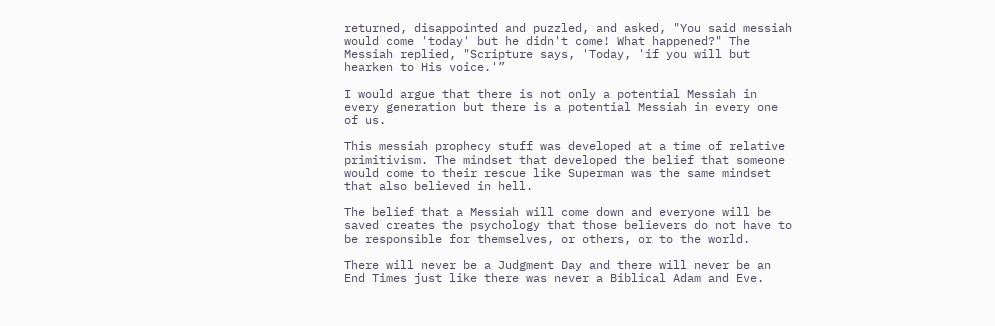returned, disappointed and puzzled, and asked, "You said messiah would come 'today' but he didn't come! What happened?" The Messiah replied, "Scripture says, 'Today, 'if you will but hearken to His voice.'”

I would argue that there is not only a potential Messiah in every generation but there is a potential Messiah in every one of us.

This messiah prophecy stuff was developed at a time of relative primitivism. The mindset that developed the belief that someone would come to their rescue like Superman was the same mindset that also believed in hell.

The belief that a Messiah will come down and everyone will be saved creates the psychology that those believers do not have to be responsible for themselves, or others, or to the world.

There will never be a Judgment Day and there will never be an End Times just like there was never a Biblical Adam and Eve.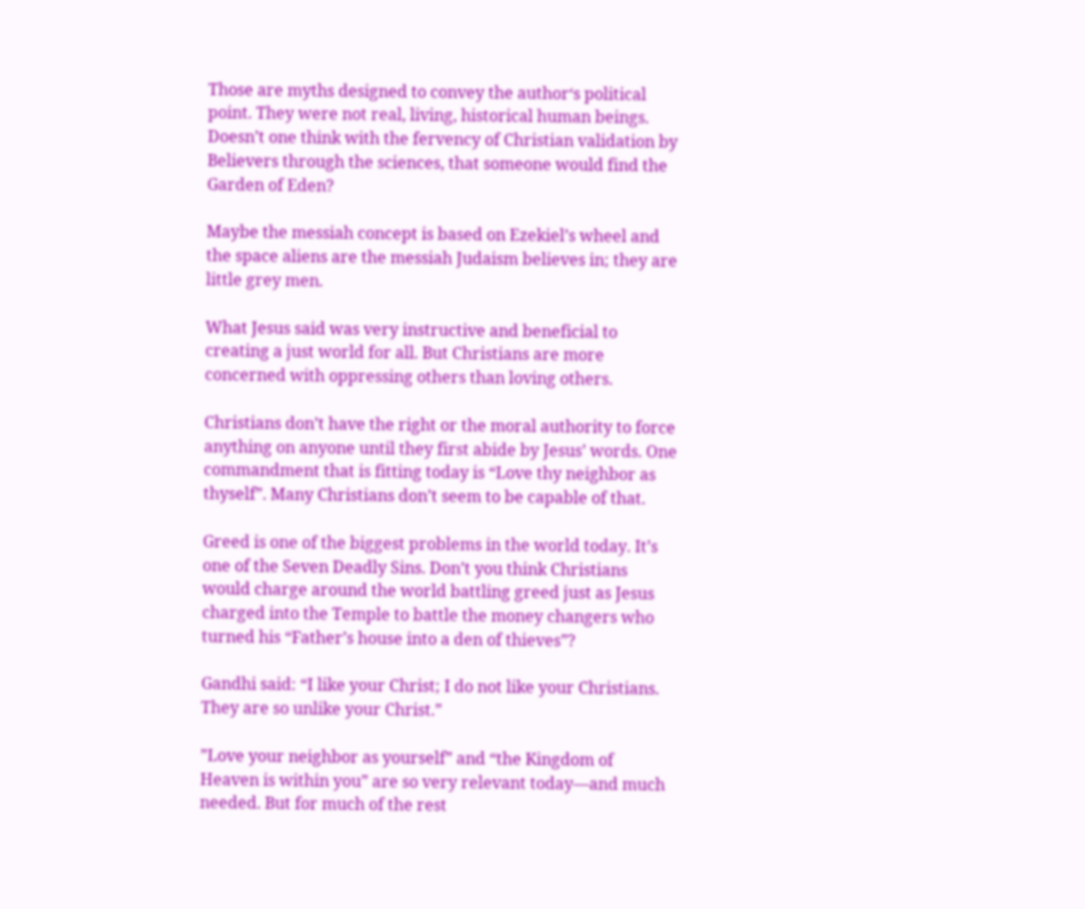Those are myths designed to convey the author‘s political point. They were not real, living, historical human beings. Doesn’t one think with the fervency of Christian validation by Believers through the sciences, that someone would find the Garden of Eden?

Maybe the messiah concept is based on Ezekiel’s wheel and the space aliens are the messiah Judaism believes in; they are little grey men.

What Jesus said was very instructive and beneficial to creating a just world for all. But Christians are more concerned with oppressing others than loving others.

Christians don’t have the right or the moral authority to force anything on anyone until they first abide by Jesus’ words. One commandment that is fitting today is “Love thy neighbor as thyself”. Many Christians don’t seem to be capable of that.

Greed is one of the biggest problems in the world today. It’s one of the Seven Deadly Sins. Don’t you think Christians would charge around the world battling greed just as Jesus charged into the Temple to battle the money changers who turned his “Father’s house into a den of thieves”?

Gandhi said: “I like your Christ; I do not like your Christians. They are so unlike your Christ.”

”Love your neighbor as yourself” and “the Kingdom of Heaven is within you” are so very relevant today—and much needed. But for much of the rest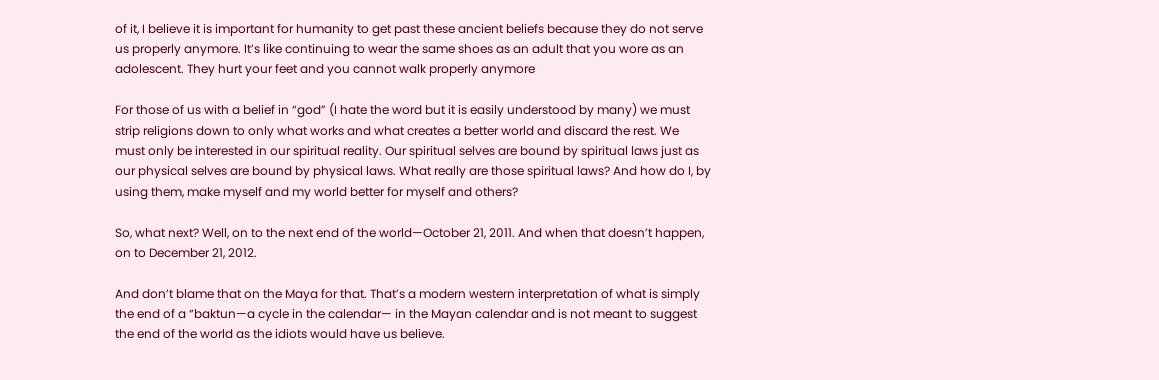of it, I believe it is important for humanity to get past these ancient beliefs because they do not serve us properly anymore. It’s like continuing to wear the same shoes as an adult that you wore as an adolescent. They hurt your feet and you cannot walk properly anymore

For those of us with a belief in “god” (I hate the word but it is easily understood by many) we must strip religions down to only what works and what creates a better world and discard the rest. We must only be interested in our spiritual reality. Our spiritual selves are bound by spiritual laws just as our physical selves are bound by physical laws. What really are those spiritual laws? And how do I, by using them, make myself and my world better for myself and others?

So, what next? Well, on to the next end of the world—October 21, 2011. And when that doesn’t happen, on to December 21, 2012.

And don’t blame that on the Maya for that. That’s a modern western interpretation of what is simply the end of a “baktun—a cycle in the calendar— in the Mayan calendar and is not meant to suggest the end of the world as the idiots would have us believe.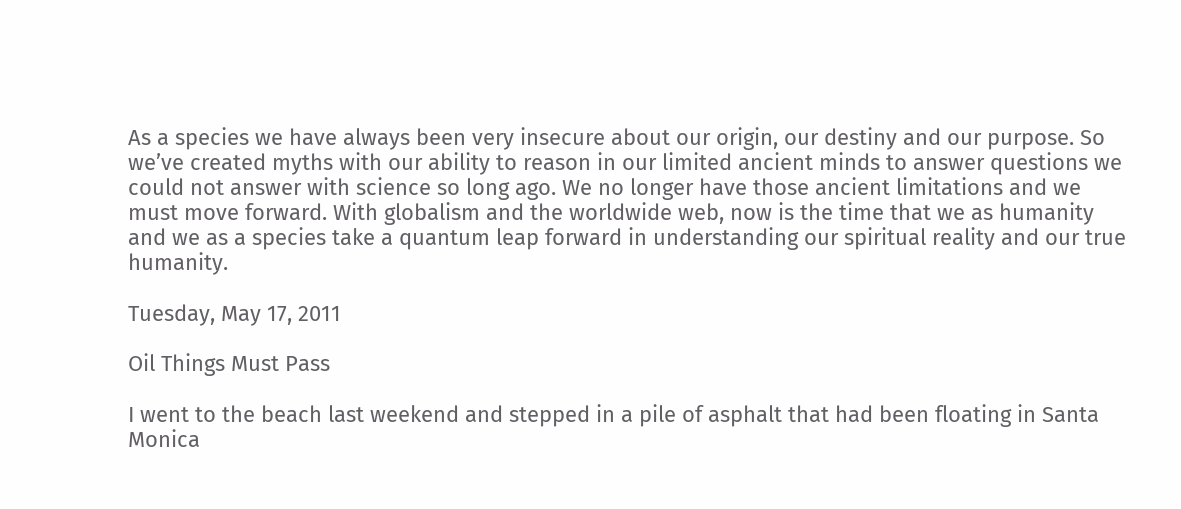As a species we have always been very insecure about our origin, our destiny and our purpose. So we’ve created myths with our ability to reason in our limited ancient minds to answer questions we could not answer with science so long ago. We no longer have those ancient limitations and we must move forward. With globalism and the worldwide web, now is the time that we as humanity and we as a species take a quantum leap forward in understanding our spiritual reality and our true humanity.

Tuesday, May 17, 2011

Oil Things Must Pass

I went to the beach last weekend and stepped in a pile of asphalt that had been floating in Santa Monica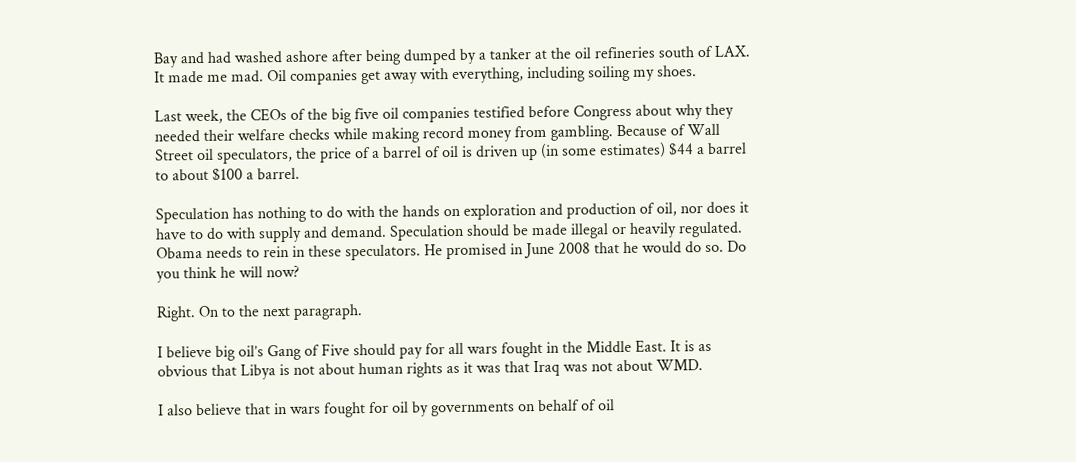Bay and had washed ashore after being dumped by a tanker at the oil refineries south of LAX. It made me mad. Oil companies get away with everything, including soiling my shoes.

Last week, the CEOs of the big five oil companies testified before Congress about why they needed their welfare checks while making record money from gambling. Because of Wall Street oil speculators, the price of a barrel of oil is driven up (in some estimates) $44 a barrel to about $100 a barrel.

Speculation has nothing to do with the hands on exploration and production of oil, nor does it have to do with supply and demand. Speculation should be made illegal or heavily regulated. Obama needs to rein in these speculators. He promised in June 2008 that he would do so. Do you think he will now?

Right. On to the next paragraph.

I believe big oil’s Gang of Five should pay for all wars fought in the Middle East. It is as obvious that Libya is not about human rights as it was that Iraq was not about WMD.

I also believe that in wars fought for oil by governments on behalf of oil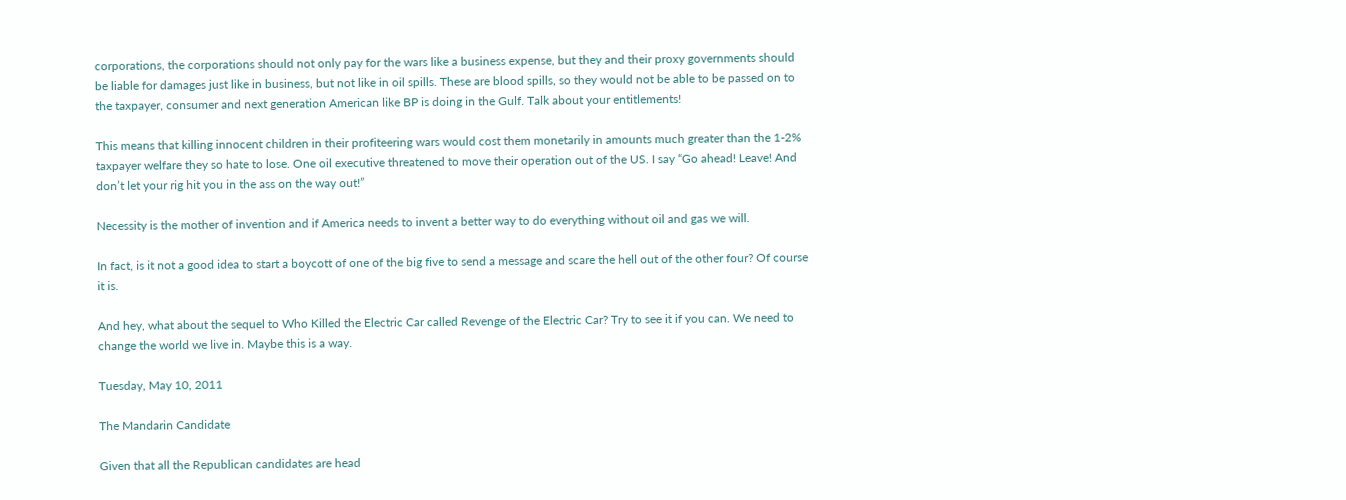corporations, the corporations should not only pay for the wars like a business expense, but they and their proxy governments should be liable for damages just like in business, but not like in oil spills. These are blood spills, so they would not be able to be passed on to the taxpayer, consumer and next generation American like BP is doing in the Gulf. Talk about your entitlements!

This means that killing innocent children in their profiteering wars would cost them monetarily in amounts much greater than the 1-2% taxpayer welfare they so hate to lose. One oil executive threatened to move their operation out of the US. I say “Go ahead! Leave! And don’t let your rig hit you in the ass on the way out!”

Necessity is the mother of invention and if America needs to invent a better way to do everything without oil and gas we will.

In fact, is it not a good idea to start a boycott of one of the big five to send a message and scare the hell out of the other four? Of course it is.

And hey, what about the sequel to Who Killed the Electric Car called Revenge of the Electric Car? Try to see it if you can. We need to change the world we live in. Maybe this is a way.

Tuesday, May 10, 2011

The Mandarin Candidate

Given that all the Republican candidates are head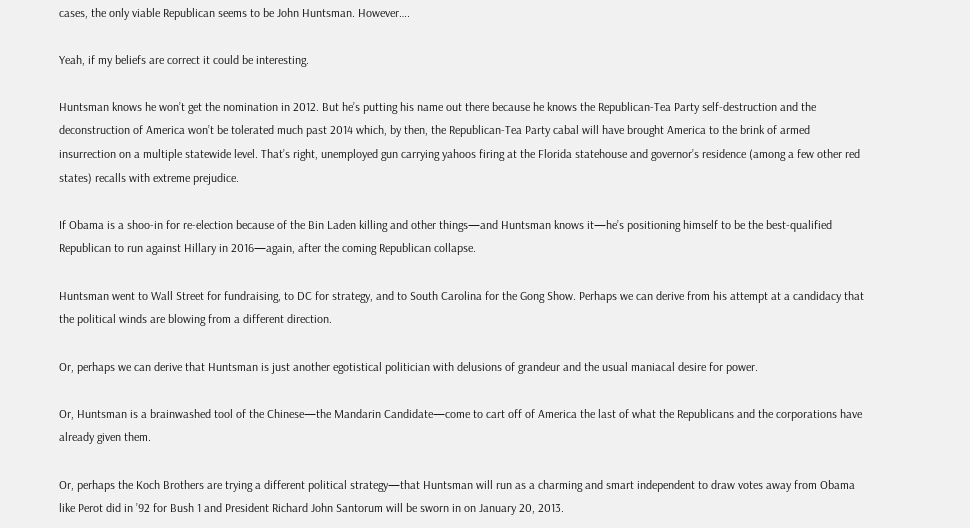cases, the only viable Republican seems to be John Huntsman. However….

Yeah, if my beliefs are correct it could be interesting.

Huntsman knows he won’t get the nomination in 2012. But he’s putting his name out there because he knows the Republican-Tea Party self-destruction and the deconstruction of America won’t be tolerated much past 2014 which, by then, the Republican-Tea Party cabal will have brought America to the brink of armed insurrection on a multiple statewide level. That’s right, unemployed gun carrying yahoos firing at the Florida statehouse and governor’s residence (among a few other red states) recalls with extreme prejudice.

If Obama is a shoo-in for re-election because of the Bin Laden killing and other things—and Huntsman knows it—he’s positioning himself to be the best-qualified Republican to run against Hillary in 2016—again, after the coming Republican collapse.

Huntsman went to Wall Street for fundraising, to DC for strategy, and to South Carolina for the Gong Show. Perhaps we can derive from his attempt at a candidacy that the political winds are blowing from a different direction.

Or, perhaps we can derive that Huntsman is just another egotistical politician with delusions of grandeur and the usual maniacal desire for power.

Or, Huntsman is a brainwashed tool of the Chinese—the Mandarin Candidate—come to cart off of America the last of what the Republicans and the corporations have already given them.

Or, perhaps the Koch Brothers are trying a different political strategy—that Huntsman will run as a charming and smart independent to draw votes away from Obama like Perot did in ’92 for Bush 1 and President Richard John Santorum will be sworn in on January 20, 2013.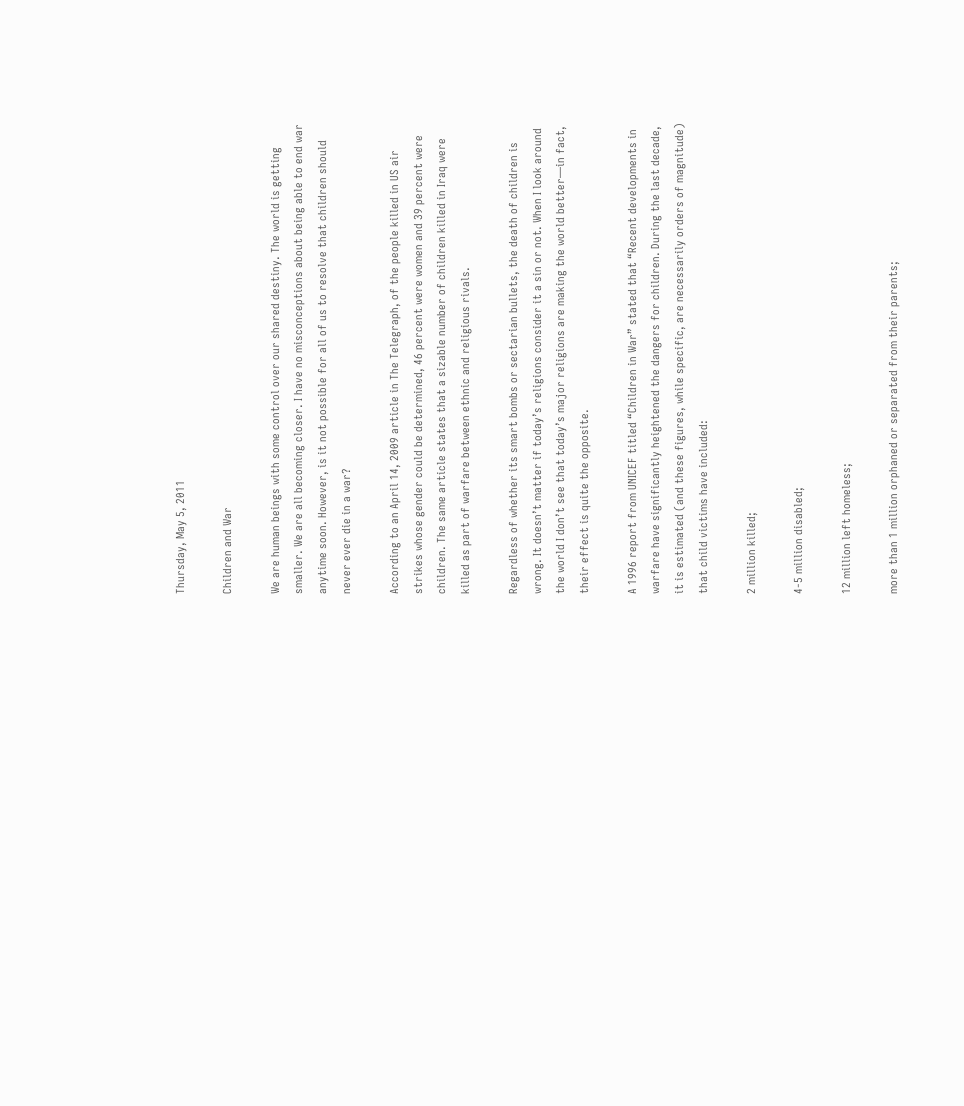Thursday, May 5, 2011

Children and War

We are human beings with some control over our shared destiny. The world is getting smaller. We are all becoming closer. I have no misconceptions about being able to end war anytime soon. However, is it not possible for all of us to resolve that children should never ever die in a war?

According to an April 14, 2009 article in The Telegraph, of the people killed in US air strikes whose gender could be determined, 46 percent were women and 39 percent were children. The same article states that a sizable number of children killed in Iraq were killed as part of warfare between ethnic and religious rivals.

Regardless of whether its smart bombs or sectarian bullets, the death of children is wrong. It doesn’t matter if today’s religions consider it a sin or not. When I look around the world I don’t see that today’s major religions are making the world better—in fact, their effect is quite the opposite.

A 1996 report from UNICEF titled “Children in War” stated that “Recent developments in warfare have significantly heightened the dangers for children. During the last decade, it is estimated (and these figures, while specific, are necessarily orders of magnitude) that child victims have included:

2 million killed;

4-5 million disabled;

12 million left homeless;

more than 1 million orphaned or separated from their parents;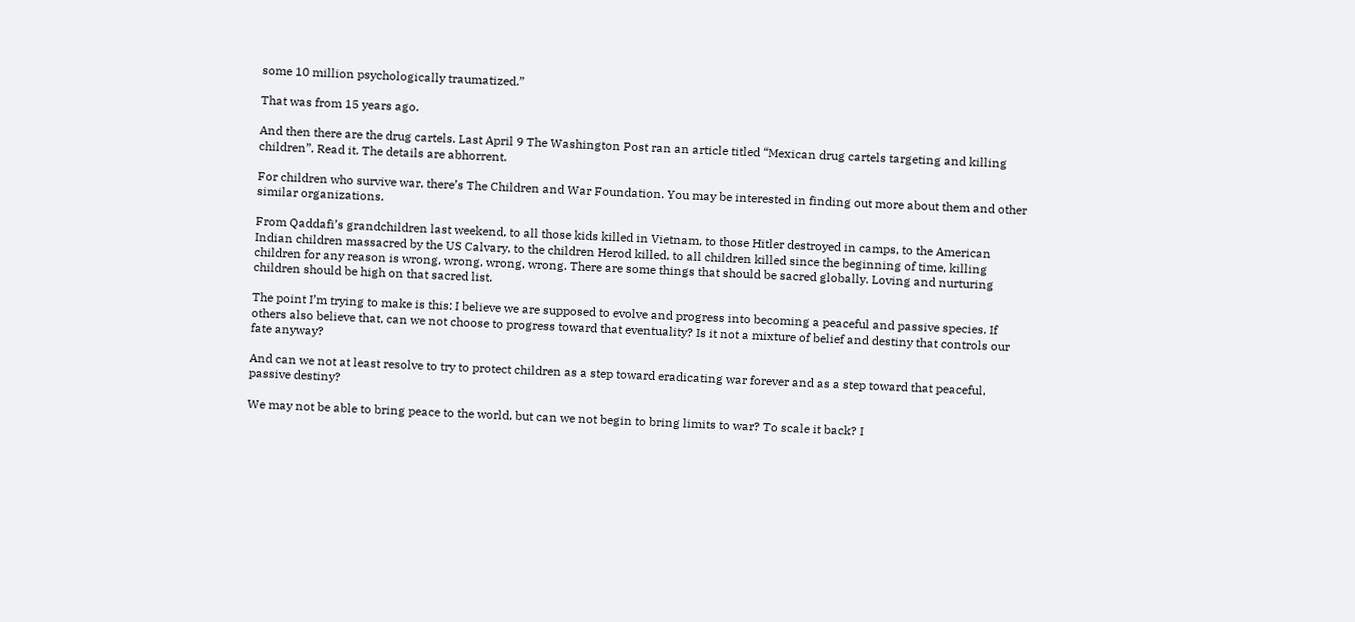some 10 million psychologically traumatized.”

That was from 15 years ago.

And then there are the drug cartels. Last April 9 The Washington Post ran an article titled “Mexican drug cartels targeting and killing children”. Read it. The details are abhorrent.

For children who survive war, there’s The Children and War Foundation. You may be interested in finding out more about them and other similar organizations.

From Qaddafi’s grandchildren last weekend, to all those kids killed in Vietnam, to those Hitler destroyed in camps, to the American Indian children massacred by the US Calvary, to the children Herod killed, to all children killed since the beginning of time, killing children for any reason is wrong, wrong, wrong, wrong. There are some things that should be sacred globally. Loving and nurturing children should be high on that sacred list.

The point I’m trying to make is this: I believe we are supposed to evolve and progress into becoming a peaceful and passive species. If others also believe that, can we not choose to progress toward that eventuality? Is it not a mixture of belief and destiny that controls our fate anyway?

And can we not at least resolve to try to protect children as a step toward eradicating war forever and as a step toward that peaceful, passive destiny?

We may not be able to bring peace to the world, but can we not begin to bring limits to war? To scale it back? I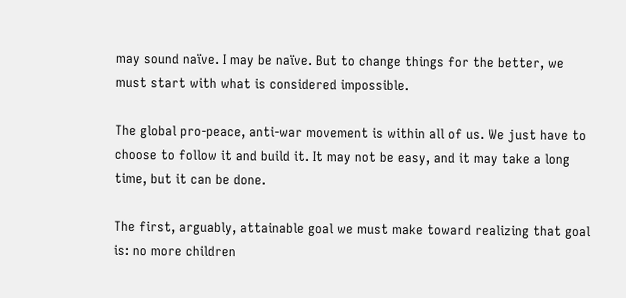may sound naïve. I may be naïve. But to change things for the better, we must start with what is considered impossible.

The global pro-peace, anti-war movement is within all of us. We just have to choose to follow it and build it. It may not be easy, and it may take a long time, but it can be done.

The first, arguably, attainable goal we must make toward realizing that goal is: no more children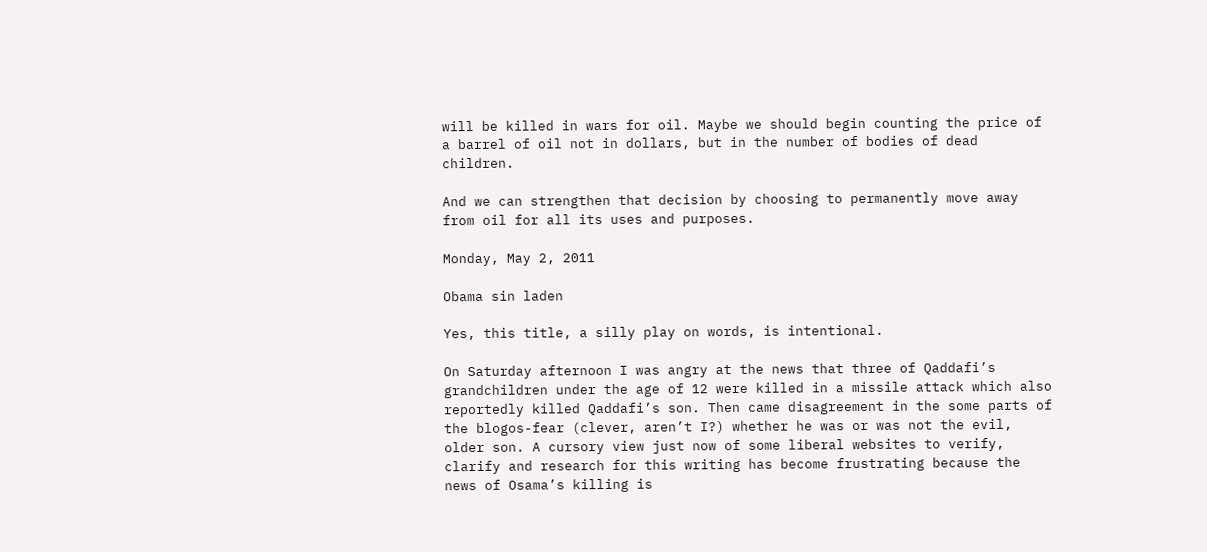will be killed in wars for oil. Maybe we should begin counting the price of a barrel of oil not in dollars, but in the number of bodies of dead children.

And we can strengthen that decision by choosing to permanently move away from oil for all its uses and purposes.

Monday, May 2, 2011

Obama sin laden

Yes, this title, a silly play on words, is intentional.

On Saturday afternoon I was angry at the news that three of Qaddafi’s grandchildren under the age of 12 were killed in a missile attack which also reportedly killed Qaddafi’s son. Then came disagreement in the some parts of the blogos-fear (clever, aren’t I?) whether he was or was not the evil, older son. A cursory view just now of some liberal websites to verify, clarify and research for this writing has become frustrating because the news of Osama’s killing is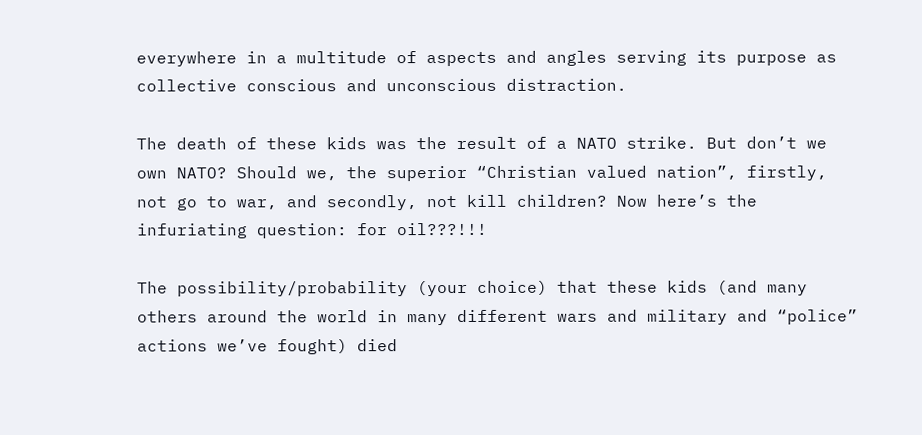everywhere in a multitude of aspects and angles serving its purpose as collective conscious and unconscious distraction.

The death of these kids was the result of a NATO strike. But don’t we own NATO? Should we, the superior “Christian valued nation”, firstly, not go to war, and secondly, not kill children? Now here’s the infuriating question: for oil???!!!

The possibility/probability (your choice) that these kids (and many others around the world in many different wars and military and “police” actions we’ve fought) died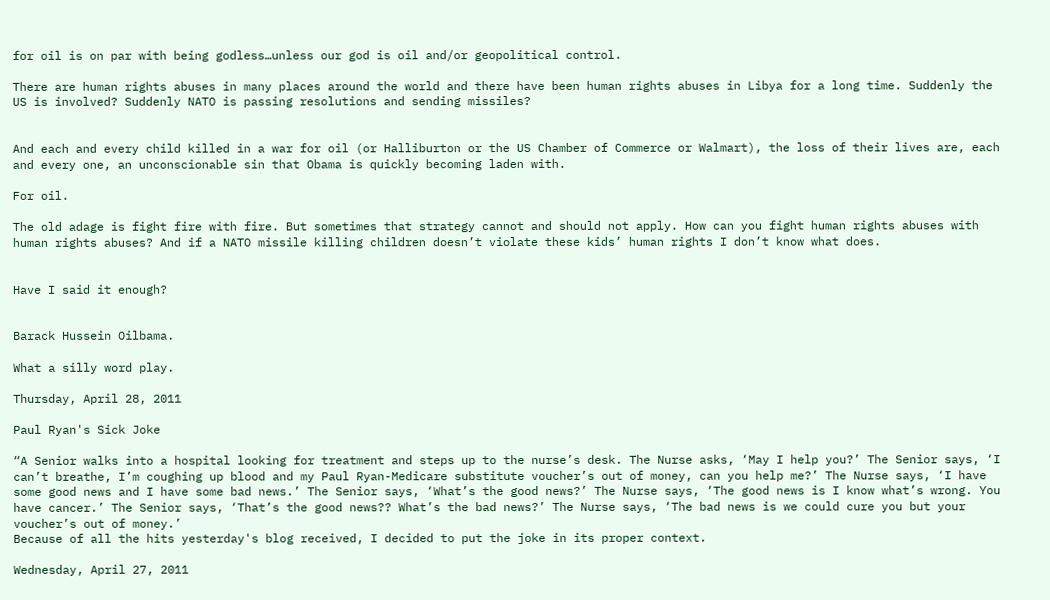for oil is on par with being godless…unless our god is oil and/or geopolitical control.

There are human rights abuses in many places around the world and there have been human rights abuses in Libya for a long time. Suddenly the US is involved? Suddenly NATO is passing resolutions and sending missiles?


And each and every child killed in a war for oil (or Halliburton or the US Chamber of Commerce or Walmart), the loss of their lives are, each and every one, an unconscionable sin that Obama is quickly becoming laden with.

For oil.

The old adage is fight fire with fire. But sometimes that strategy cannot and should not apply. How can you fight human rights abuses with human rights abuses? And if a NATO missile killing children doesn’t violate these kids’ human rights I don’t know what does.


Have I said it enough?


Barack Hussein Oilbama.

What a silly word play.

Thursday, April 28, 2011

Paul Ryan's Sick Joke

“A Senior walks into a hospital looking for treatment and steps up to the nurse’s desk. The Nurse asks, ‘May I help you?’ The Senior says, ‘I can’t breathe, I’m coughing up blood and my Paul Ryan-Medicare substitute voucher’s out of money, can you help me?’ The Nurse says, ‘I have some good news and I have some bad news.’ The Senior says, ‘What’s the good news?’ The Nurse says, ‘The good news is I know what’s wrong. You have cancer.’ The Senior says, ‘That’s the good news?? What’s the bad news?’ The Nurse says, ‘The bad news is we could cure you but your voucher’s out of money.’
Because of all the hits yesterday's blog received, I decided to put the joke in its proper context.

Wednesday, April 27, 2011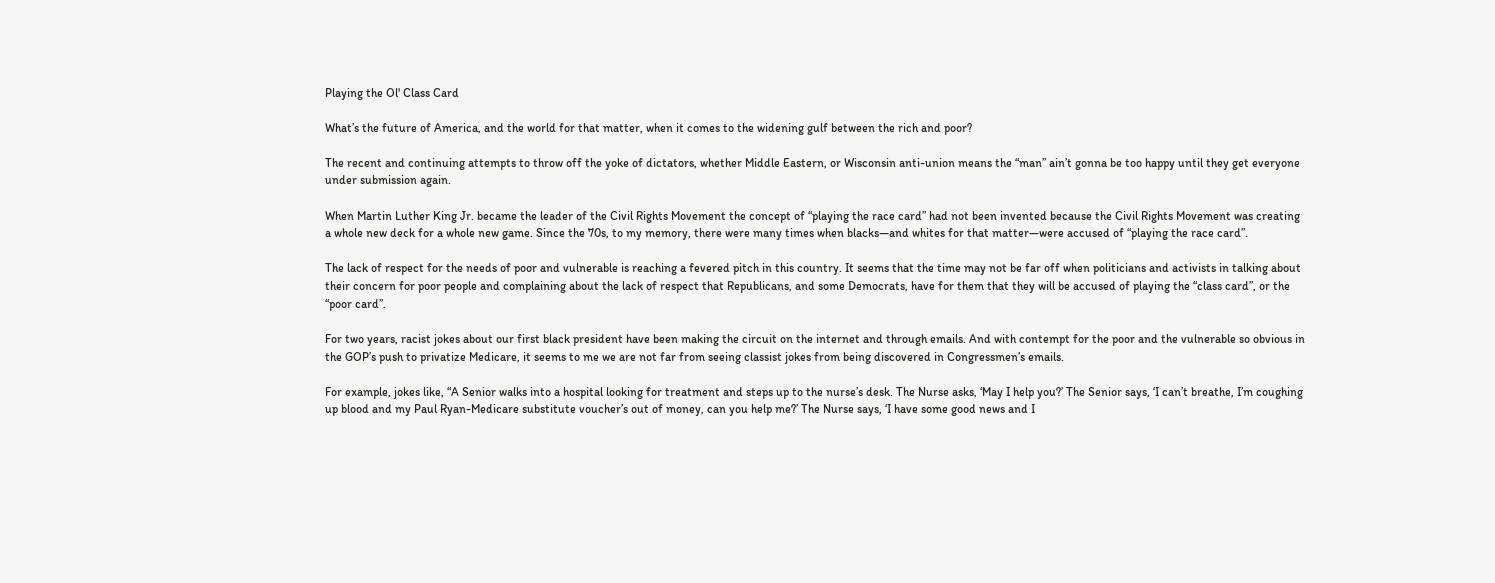Playing the Ol' Class Card

What’s the future of America, and the world for that matter, when it comes to the widening gulf between the rich and poor?

The recent and continuing attempts to throw off the yoke of dictators, whether Middle Eastern, or Wisconsin anti-union means the “man” ain’t gonna be too happy until they get everyone under submission again.

When Martin Luther King Jr. became the leader of the Civil Rights Movement the concept of “playing the race card” had not been invented because the Civil Rights Movement was creating a whole new deck for a whole new game. Since the 70s, to my memory, there were many times when blacks—and whites for that matter—were accused of “playing the race card”.

The lack of respect for the needs of poor and vulnerable is reaching a fevered pitch in this country. It seems that the time may not be far off when politicians and activists in talking about their concern for poor people and complaining about the lack of respect that Republicans, and some Democrats, have for them that they will be accused of playing the “class card”, or the “poor card”.

For two years, racist jokes about our first black president have been making the circuit on the internet and through emails. And with contempt for the poor and the vulnerable so obvious in the GOP’s push to privatize Medicare, it seems to me we are not far from seeing classist jokes from being discovered in Congressmen’s emails.

For example, jokes like, “A Senior walks into a hospital looking for treatment and steps up to the nurse’s desk. The Nurse asks, ‘May I help you?’ The Senior says, ‘I can’t breathe, I’m coughing up blood and my Paul Ryan-Medicare substitute voucher’s out of money, can you help me?’ The Nurse says, ‘I have some good news and I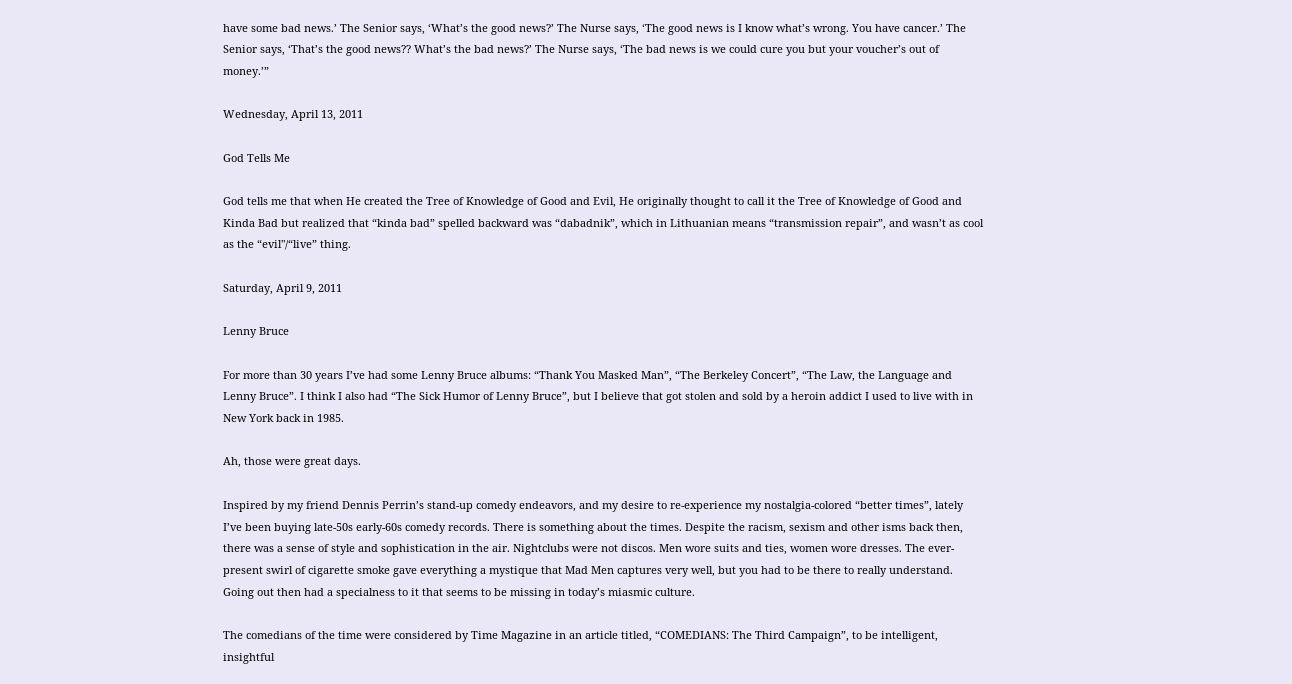have some bad news.’ The Senior says, ‘What’s the good news?’ The Nurse says, ‘The good news is I know what’s wrong. You have cancer.’ The Senior says, ‘That’s the good news?? What’s the bad news?’ The Nurse says, ‘The bad news is we could cure you but your voucher’s out of money.’”

Wednesday, April 13, 2011

God Tells Me

God tells me that when He created the Tree of Knowledge of Good and Evil, He originally thought to call it the Tree of Knowledge of Good and Kinda Bad but realized that “kinda bad” spelled backward was “dabadnik”, which in Lithuanian means “transmission repair”, and wasn’t as cool as the “evil"/“live” thing.

Saturday, April 9, 2011

Lenny Bruce

For more than 30 years I’ve had some Lenny Bruce albums: “Thank You Masked Man”, “The Berkeley Concert”, “The Law, the Language and Lenny Bruce”. I think I also had “The Sick Humor of Lenny Bruce”, but I believe that got stolen and sold by a heroin addict I used to live with in New York back in 1985.

Ah, those were great days.

Inspired by my friend Dennis Perrin’s stand-up comedy endeavors, and my desire to re-experience my nostalgia-colored “better times”, lately I’ve been buying late-50s early-60s comedy records. There is something about the times. Despite the racism, sexism and other isms back then, there was a sense of style and sophistication in the air. Nightclubs were not discos. Men wore suits and ties, women wore dresses. The ever-present swirl of cigarette smoke gave everything a mystique that Mad Men captures very well, but you had to be there to really understand. Going out then had a specialness to it that seems to be missing in today’s miasmic culture.

The comedians of the time were considered by Time Magazine in an article titled, “COMEDIANS: The Third Campaign”, to be intelligent, insightful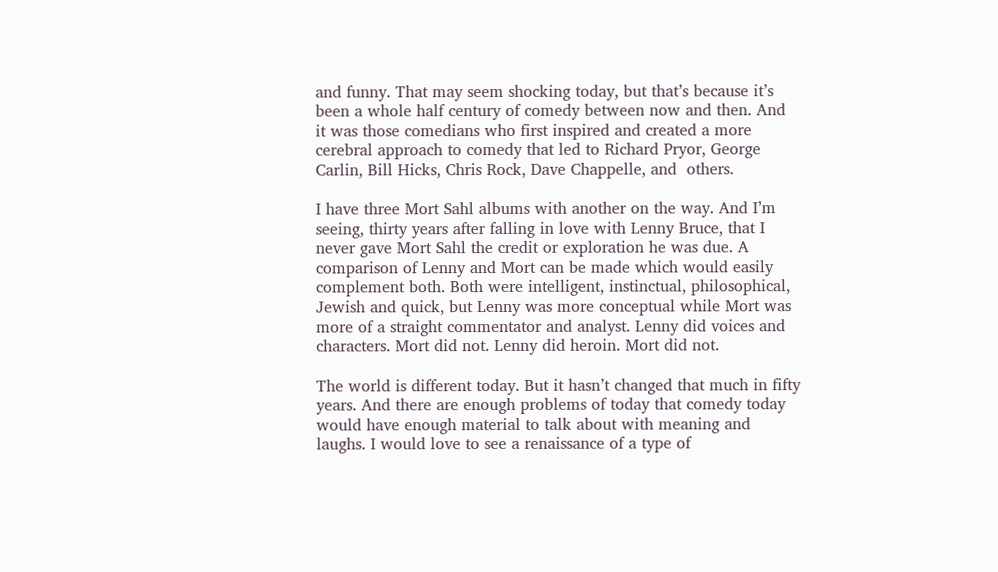and funny. That may seem shocking today, but that’s because it’s been a whole half century of comedy between now and then. And it was those comedians who first inspired and created a more cerebral approach to comedy that led to Richard Pryor, George Carlin, Bill Hicks, Chris Rock, Dave Chappelle, and  others.

I have three Mort Sahl albums with another on the way. And I’m seeing, thirty years after falling in love with Lenny Bruce, that I never gave Mort Sahl the credit or exploration he was due. A comparison of Lenny and Mort can be made which would easily complement both. Both were intelligent, instinctual, philosophical, Jewish and quick, but Lenny was more conceptual while Mort was more of a straight commentator and analyst. Lenny did voices and characters. Mort did not. Lenny did heroin. Mort did not.

The world is different today. But it hasn’t changed that much in fifty years. And there are enough problems of today that comedy today would have enough material to talk about with meaning and laughs. I would love to see a renaissance of a type of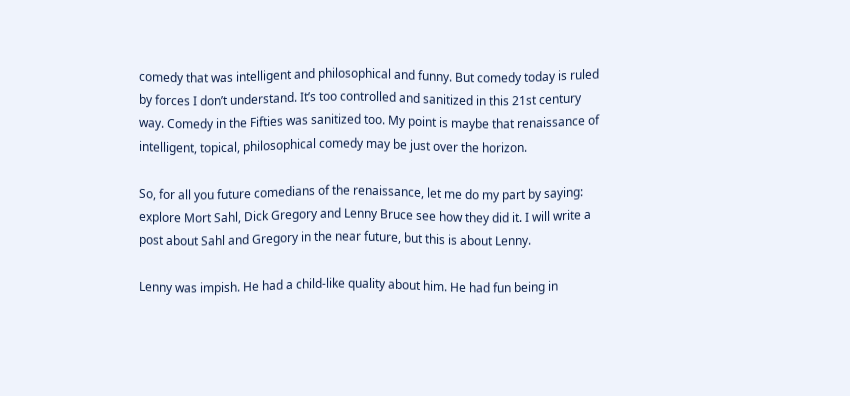comedy that was intelligent and philosophical and funny. But comedy today is ruled by forces I don’t understand. It’s too controlled and sanitized in this 21st century way. Comedy in the Fifties was sanitized too. My point is maybe that renaissance of intelligent, topical, philosophical comedy may be just over the horizon.

So, for all you future comedians of the renaissance, let me do my part by saying: explore Mort Sahl, Dick Gregory and Lenny Bruce see how they did it. I will write a post about Sahl and Gregory in the near future, but this is about Lenny.

Lenny was impish. He had a child-like quality about him. He had fun being in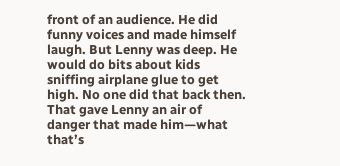front of an audience. He did funny voices and made himself laugh. But Lenny was deep. He would do bits about kids sniffing airplane glue to get high. No one did that back then. That gave Lenny an air of danger that made him—what that’s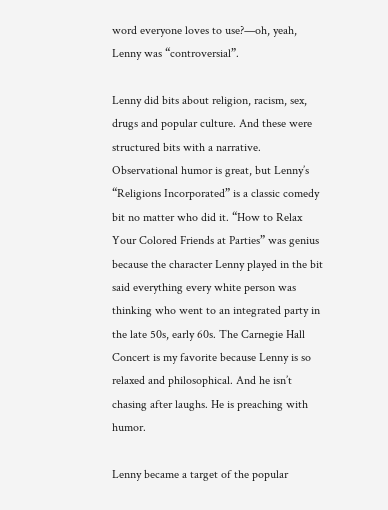word everyone loves to use?—oh, yeah, Lenny was “controversial”.

Lenny did bits about religion, racism, sex, drugs and popular culture. And these were structured bits with a narrative. Observational humor is great, but Lenny’s “Religions Incorporated” is a classic comedy bit no matter who did it. “How to Relax Your Colored Friends at Parties” was genius because the character Lenny played in the bit said everything every white person was thinking who went to an integrated party in the late 50s, early 60s. The Carnegie Hall Concert is my favorite because Lenny is so relaxed and philosophical. And he isn’t chasing after laughs. He is preaching with humor.

Lenny became a target of the popular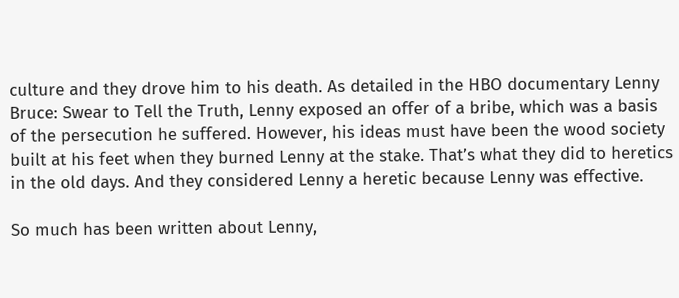culture and they drove him to his death. As detailed in the HBO documentary Lenny Bruce: Swear to Tell the Truth, Lenny exposed an offer of a bribe, which was a basis of the persecution he suffered. However, his ideas must have been the wood society built at his feet when they burned Lenny at the stake. That’s what they did to heretics in the old days. And they considered Lenny a heretic because Lenny was effective.

So much has been written about Lenny,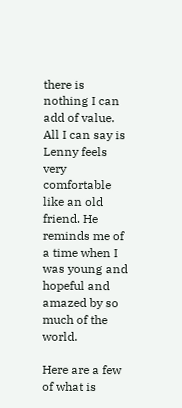there is nothing I can add of value. All I can say is Lenny feels very comfortable like an old friend. He reminds me of a time when I was young and hopeful and amazed by so much of the world.

Here are a few of what is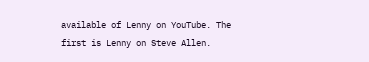available of Lenny on YouTube. The first is Lenny on Steve Allen.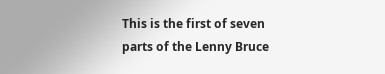This is the first of seven parts of the Lenny Bruce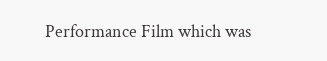Performance Film which was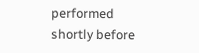performed shortly before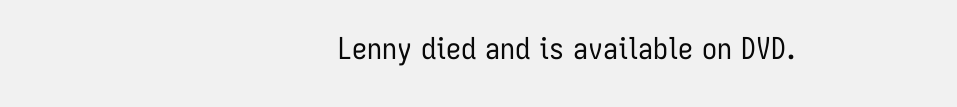Lenny died and is available on DVD.